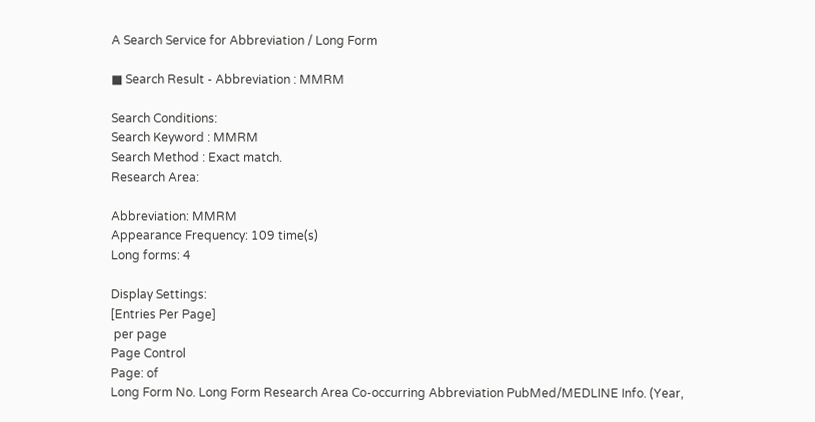A Search Service for Abbreviation / Long Form

■ Search Result - Abbreviation : MMRM

Search Conditions:
Search Keyword : MMRM
Search Method : Exact match.
Research Area:

Abbreviation: MMRM
Appearance Frequency: 109 time(s)
Long forms: 4

Display Settings:
[Entries Per Page]
 per page
Page Control
Page: of
Long Form No. Long Form Research Area Co-occurring Abbreviation PubMed/MEDLINE Info. (Year,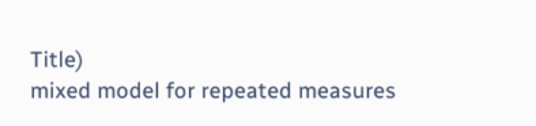Title)
mixed model for repeated measures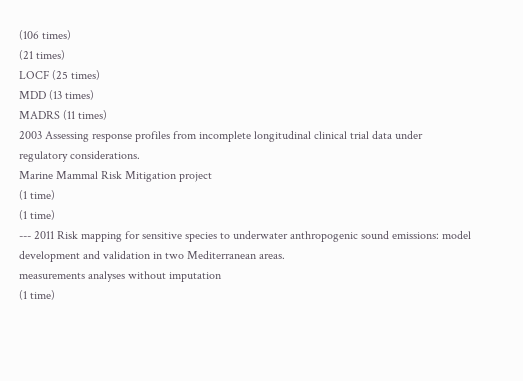(106 times)
(21 times)
LOCF (25 times)
MDD (13 times)
MADRS (11 times)
2003 Assessing response profiles from incomplete longitudinal clinical trial data under regulatory considerations.
Marine Mammal Risk Mitigation project
(1 time)
(1 time)
--- 2011 Risk mapping for sensitive species to underwater anthropogenic sound emissions: model development and validation in two Mediterranean areas.
measurements analyses without imputation
(1 time)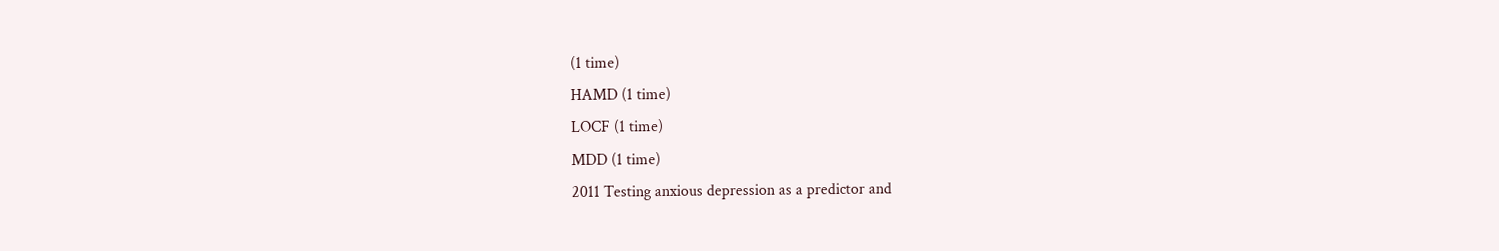(1 time)
HAMD (1 time)
LOCF (1 time)
MDD (1 time)
2011 Testing anxious depression as a predictor and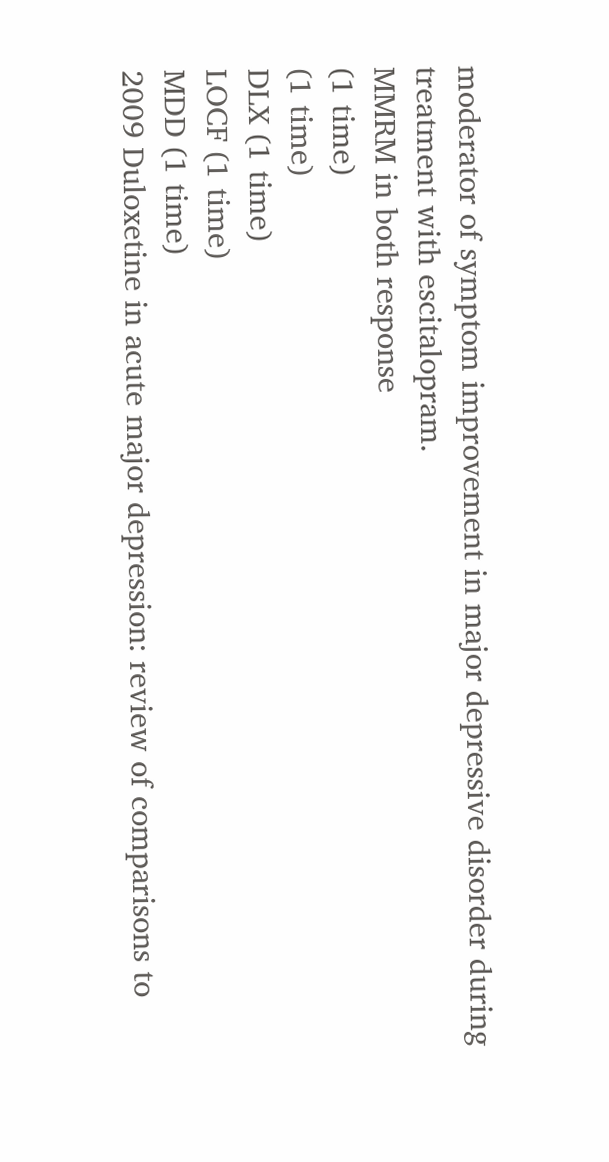moderator of symptom improvement in major depressive disorder during treatment with escitalopram.
MMRM in both response
(1 time)
(1 time)
DLX (1 time)
LOCF (1 time)
MDD (1 time)
2009 Duloxetine in acute major depression: review of comparisons to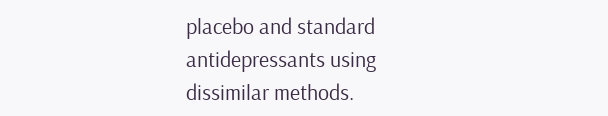placebo and standard antidepressants using dissimilar methods.